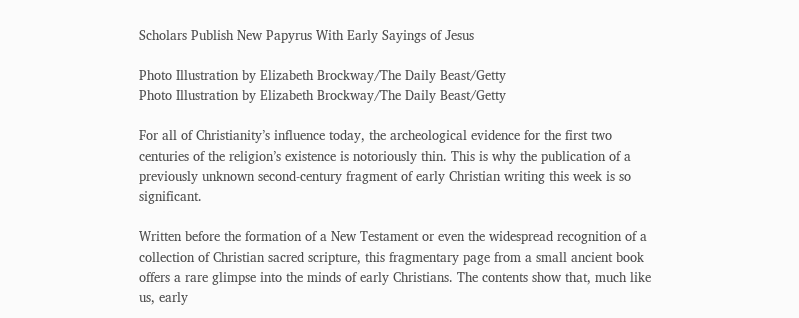Scholars Publish New Papyrus With Early Sayings of Jesus

Photo Illustration by Elizabeth Brockway/The Daily Beast/Getty
Photo Illustration by Elizabeth Brockway/The Daily Beast/Getty

For all of Christianity’s influence today, the archeological evidence for the first two centuries of the religion’s existence is notoriously thin. This is why the publication of a previously unknown second-century fragment of early Christian writing this week is so significant.

Written before the formation of a New Testament or even the widespread recognition of a collection of Christian sacred scripture, this fragmentary page from a small ancient book offers a rare glimpse into the minds of early Christians. The contents show that, much like us, early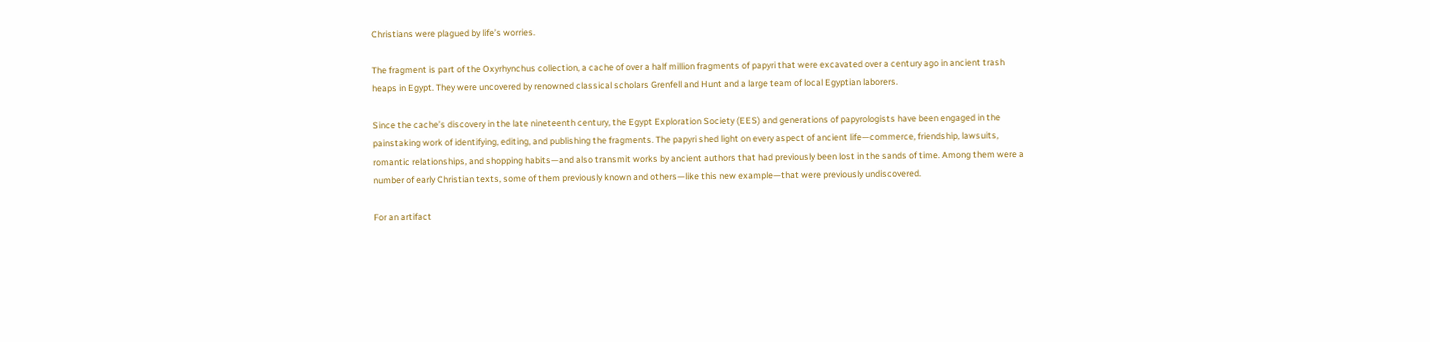Christians were plagued by life’s worries.

The fragment is part of the Oxyrhynchus collection, a cache of over a half million fragments of papyri that were excavated over a century ago in ancient trash heaps in Egypt. They were uncovered by renowned classical scholars Grenfell and Hunt and a large team of local Egyptian laborers.

Since the cache’s discovery in the late nineteenth century, the Egypt Exploration Society (EES) and generations of papyrologists have been engaged in the painstaking work of identifying, editing, and publishing the fragments. The papyri shed light on every aspect of ancient life—commerce, friendship, lawsuits, romantic relationships, and shopping habits—and also transmit works by ancient authors that had previously been lost in the sands of time. Among them were a number of early Christian texts, some of them previously known and others—like this new example—that were previously undiscovered.

For an artifact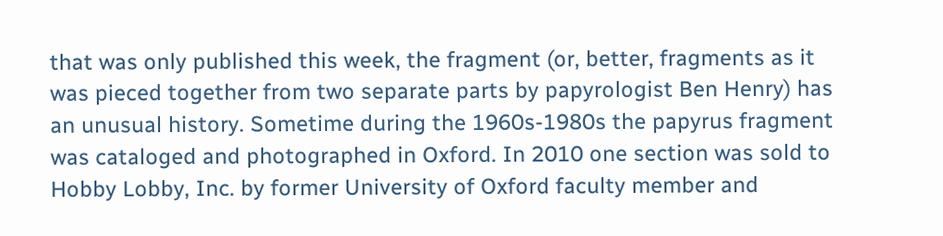that was only published this week, the fragment (or, better, fragments as it was pieced together from two separate parts by papyrologist Ben Henry) has an unusual history. Sometime during the 1960s-1980s the papyrus fragment was cataloged and photographed in Oxford. In 2010 one section was sold to Hobby Lobby, Inc. by former University of Oxford faculty member and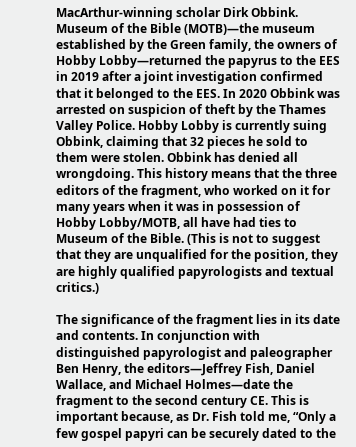MacArthur-winning scholar Dirk Obbink. Museum of the Bible (MOTB)—the museum established by the Green family, the owners of Hobby Lobby—returned the papyrus to the EES in 2019 after a joint investigation confirmed that it belonged to the EES. In 2020 Obbink was arrested on suspicion of theft by the Thames Valley Police. Hobby Lobby is currently suing Obbink, claiming that 32 pieces he sold to them were stolen. Obbink has denied all wrongdoing. This history means that the three editors of the fragment, who worked on it for many years when it was in possession of Hobby Lobby/MOTB, all have had ties to Museum of the Bible. (This is not to suggest that they are unqualified for the position, they are highly qualified papyrologists and textual critics.)

The significance of the fragment lies in its date and contents. In conjunction with distinguished papyrologist and paleographer Ben Henry, the editors—Jeffrey Fish, Daniel Wallace, and Michael Holmes—date the fragment to the second century CE. This is important because, as Dr. Fish told me, “Only a few gospel papyri can be securely dated to the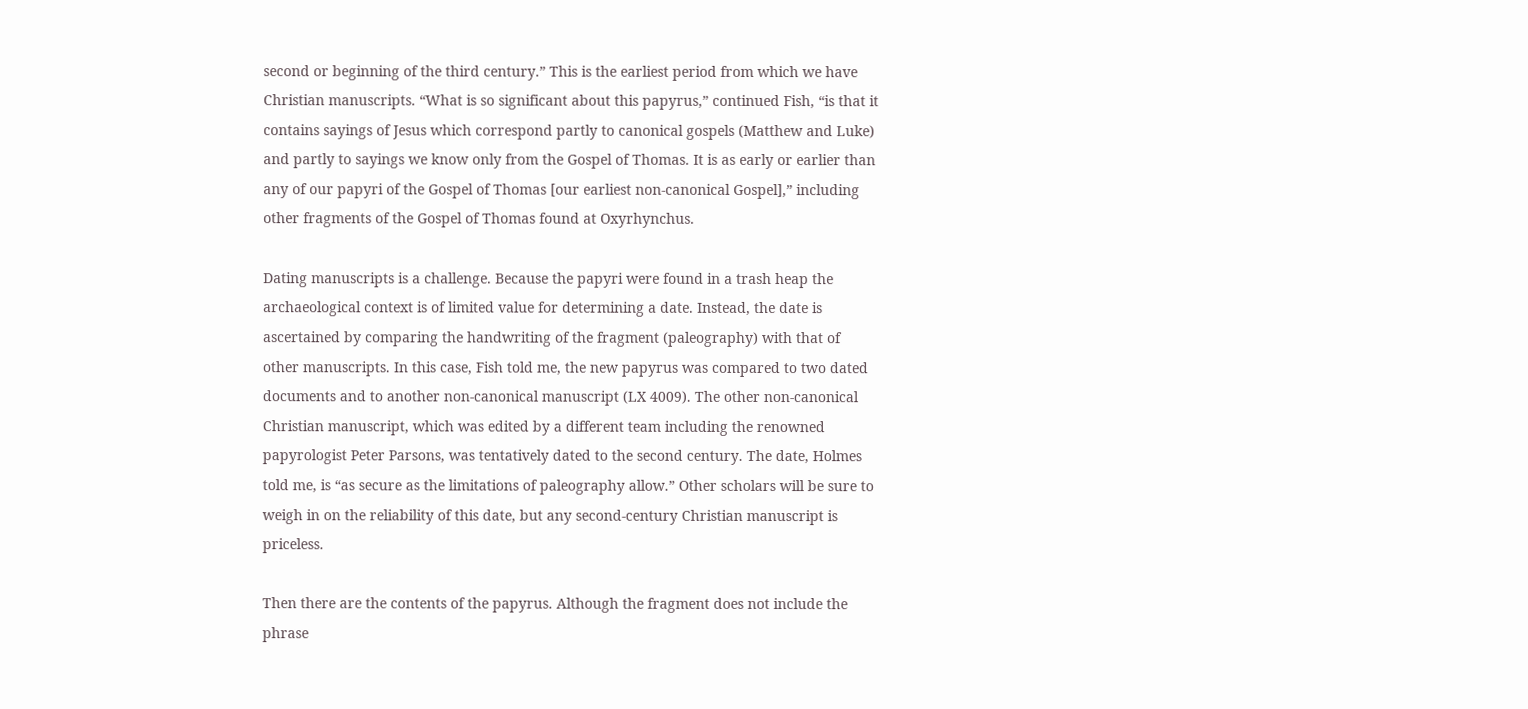second or beginning of the third century.” This is the earliest period from which we have Christian manuscripts. “What is so significant about this papyrus,” continued Fish, “is that it contains sayings of Jesus which correspond partly to canonical gospels (Matthew and Luke) and partly to sayings we know only from the Gospel of Thomas. It is as early or earlier than any of our papyri of the Gospel of Thomas [our earliest non-canonical Gospel],” including other fragments of the Gospel of Thomas found at Oxyrhynchus.

Dating manuscripts is a challenge. Because the papyri were found in a trash heap the archaeological context is of limited value for determining a date. Instead, the date is ascertained by comparing the handwriting of the fragment (paleography) with that of other manuscripts. In this case, Fish told me, the new papyrus was compared to two dated documents and to another non-canonical manuscript (LX 4009). The other non-canonical Christian manuscript, which was edited by a different team including the renowned papyrologist Peter Parsons, was tentatively dated to the second century. The date, Holmes told me, is “as secure as the limitations of paleography allow.” Other scholars will be sure to weigh in on the reliability of this date, but any second-century Christian manuscript is priceless.

Then there are the contents of the papyrus. Although the fragment does not include the phrase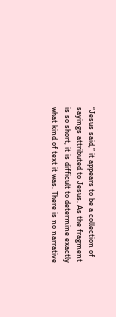“Jesus said,” it appears to be a collection of sayings attributed to Jesus. As the fragment is so short, it is difficult to determine exactly what kind of text it was. There is no narrative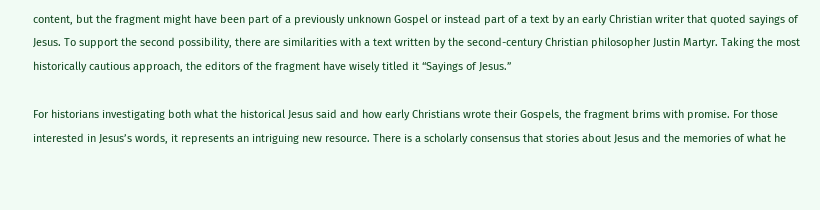content, but the fragment might have been part of a previously unknown Gospel or instead part of a text by an early Christian writer that quoted sayings of Jesus. To support the second possibility, there are similarities with a text written by the second-century Christian philosopher Justin Martyr. Taking the most historically cautious approach, the editors of the fragment have wisely titled it “Sayings of Jesus.”

For historians investigating both what the historical Jesus said and how early Christians wrote their Gospels, the fragment brims with promise. For those interested in Jesus’s words, it represents an intriguing new resource. There is a scholarly consensus that stories about Jesus and the memories of what he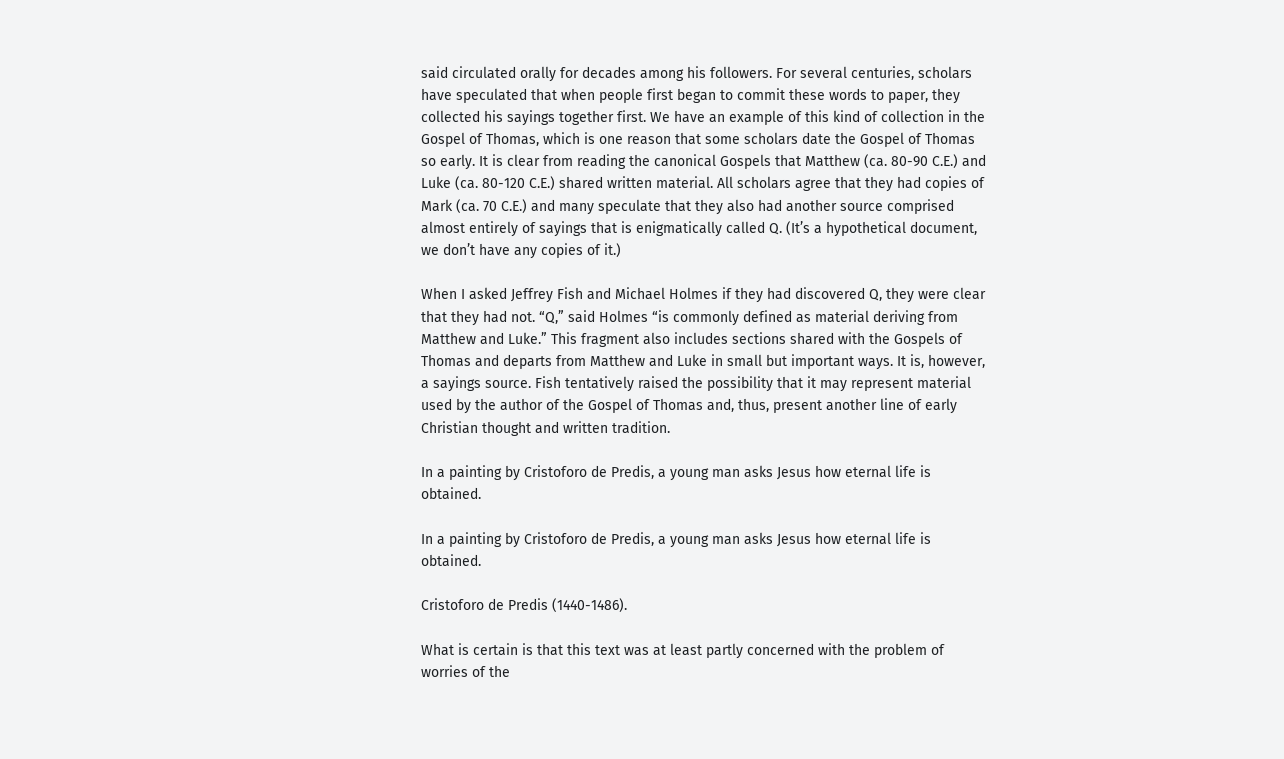said circulated orally for decades among his followers. For several centuries, scholars have speculated that when people first began to commit these words to paper, they collected his sayings together first. We have an example of this kind of collection in the Gospel of Thomas, which is one reason that some scholars date the Gospel of Thomas so early. It is clear from reading the canonical Gospels that Matthew (ca. 80-90 C.E.) and Luke (ca. 80-120 C.E.) shared written material. All scholars agree that they had copies of Mark (ca. 70 C.E.) and many speculate that they also had another source comprised almost entirely of sayings that is enigmatically called Q. (It’s a hypothetical document, we don’t have any copies of it.)

When I asked Jeffrey Fish and Michael Holmes if they had discovered Q, they were clear that they had not. “Q,” said Holmes “is commonly defined as material deriving from Matthew and Luke.” This fragment also includes sections shared with the Gospels of Thomas and departs from Matthew and Luke in small but important ways. It is, however, a sayings source. Fish tentatively raised the possibility that it may represent material used by the author of the Gospel of Thomas and, thus, present another line of early Christian thought and written tradition.

In a painting by Cristoforo de Predis, a young man asks Jesus how eternal life is obtained.

In a painting by Cristoforo de Predis, a young man asks Jesus how eternal life is obtained.

Cristoforo de Predis (1440-1486).

What is certain is that this text was at least partly concerned with the problem of worries of the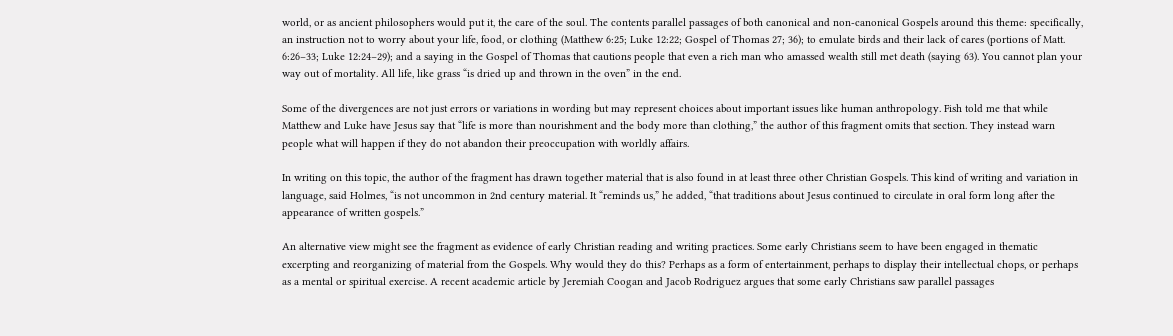world, or as ancient philosophers would put it, the care of the soul. The contents parallel passages of both canonical and non-canonical Gospels around this theme: specifically, an instruction not to worry about your life, food, or clothing (Matthew 6:25; Luke 12:22; Gospel of Thomas 27; 36); to emulate birds and their lack of cares (portions of Matt. 6:26–33; Luke 12:24–29); and a saying in the Gospel of Thomas that cautions people that even a rich man who amassed wealth still met death (saying 63). You cannot plan your way out of mortality. All life, like grass “is dried up and thrown in the oven” in the end.

Some of the divergences are not just errors or variations in wording but may represent choices about important issues like human anthropology. Fish told me that while Matthew and Luke have Jesus say that “life is more than nourishment and the body more than clothing,” the author of this fragment omits that section. They instead warn people what will happen if they do not abandon their preoccupation with worldly affairs.

In writing on this topic, the author of the fragment has drawn together material that is also found in at least three other Christian Gospels. This kind of writing and variation in language, said Holmes, “is not uncommon in 2nd century material. It “reminds us,” he added, “that traditions about Jesus continued to circulate in oral form long after the appearance of written gospels.”

An alternative view might see the fragment as evidence of early Christian reading and writing practices. Some early Christians seem to have been engaged in thematic excerpting and reorganizing of material from the Gospels. Why would they do this? Perhaps as a form of entertainment, perhaps to display their intellectual chops, or perhaps as a mental or spiritual exercise. A recent academic article by Jeremiah Coogan and Jacob Rodriguez argues that some early Christians saw parallel passages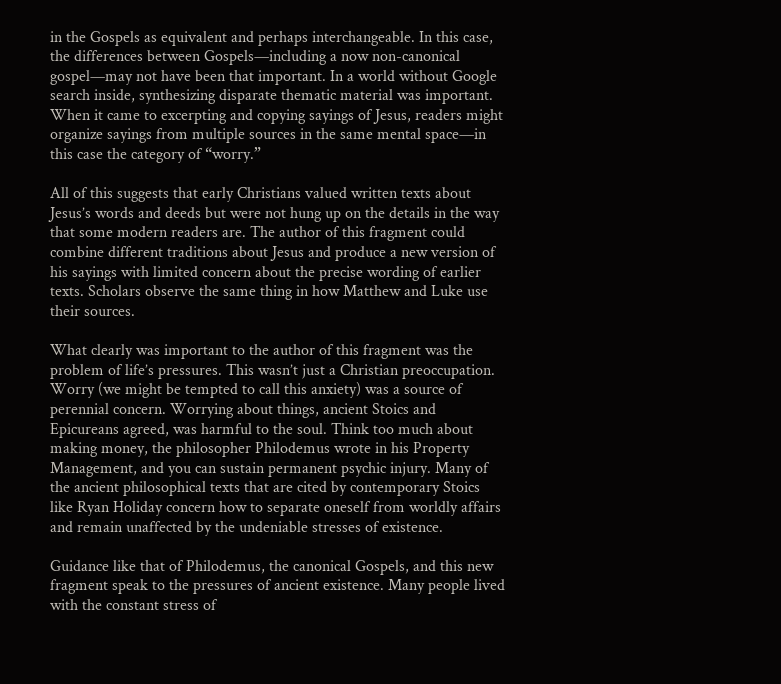in the Gospels as equivalent and perhaps interchangeable. In this case, the differences between Gospels—including a now non-canonical gospel—may not have been that important. In a world without Google search inside, synthesizing disparate thematic material was important. When it came to excerpting and copying sayings of Jesus, readers might organize sayings from multiple sources in the same mental space—in this case the category of “worry.”

All of this suggests that early Christians valued written texts about Jesus’s words and deeds but were not hung up on the details in the way that some modern readers are. The author of this fragment could combine different traditions about Jesus and produce a new version of his sayings with limited concern about the precise wording of earlier texts. Scholars observe the same thing in how Matthew and Luke use their sources.

What clearly was important to the author of this fragment was the problem of life’s pressures. This wasn’t just a Christian preoccupation. Worry (we might be tempted to call this anxiety) was a source of perennial concern. Worrying about things, ancient Stoics and Epicureans agreed, was harmful to the soul. Think too much about making money, the philosopher Philodemus wrote in his Property Management, and you can sustain permanent psychic injury. Many of the ancient philosophical texts that are cited by contemporary Stoics like Ryan Holiday concern how to separate oneself from worldly affairs and remain unaffected by the undeniable stresses of existence.

Guidance like that of Philodemus, the canonical Gospels, and this new fragment speak to the pressures of ancient existence. Many people lived with the constant stress of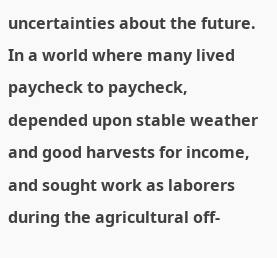uncertainties about the future. In a world where many lived paycheck to paycheck, depended upon stable weather and good harvests for income, and sought work as laborers during the agricultural off-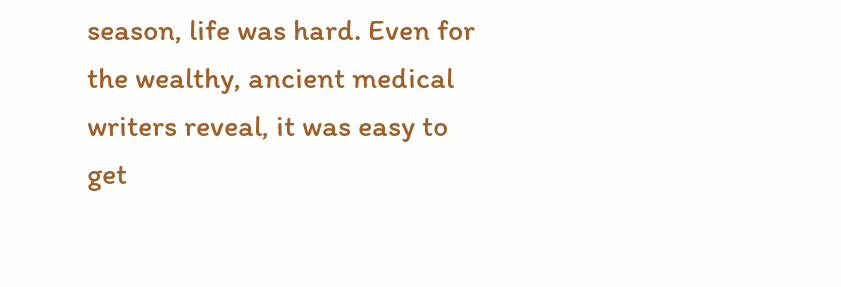season, life was hard. Even for the wealthy, ancient medical writers reveal, it was easy to get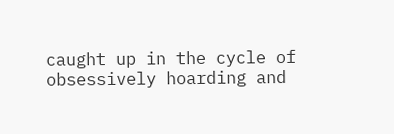caught up in the cycle of obsessively hoarding and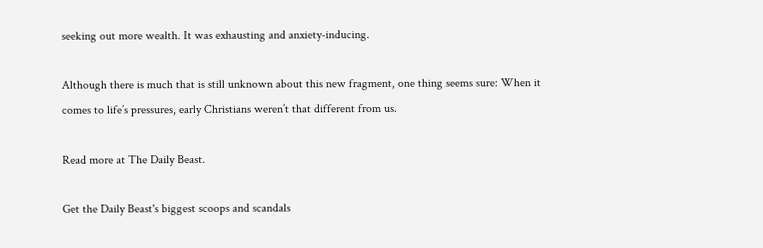seeking out more wealth. It was exhausting and anxiety-inducing.

Although there is much that is still unknown about this new fragment, one thing seems sure: When it comes to life’s pressures, early Christians weren’t that different from us.

Read more at The Daily Beast.

Get the Daily Beast's biggest scoops and scandals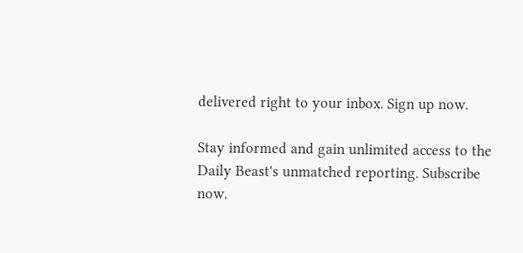delivered right to your inbox. Sign up now.

Stay informed and gain unlimited access to the Daily Beast's unmatched reporting. Subscribe now.